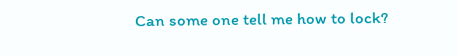Can some one tell me how to lock?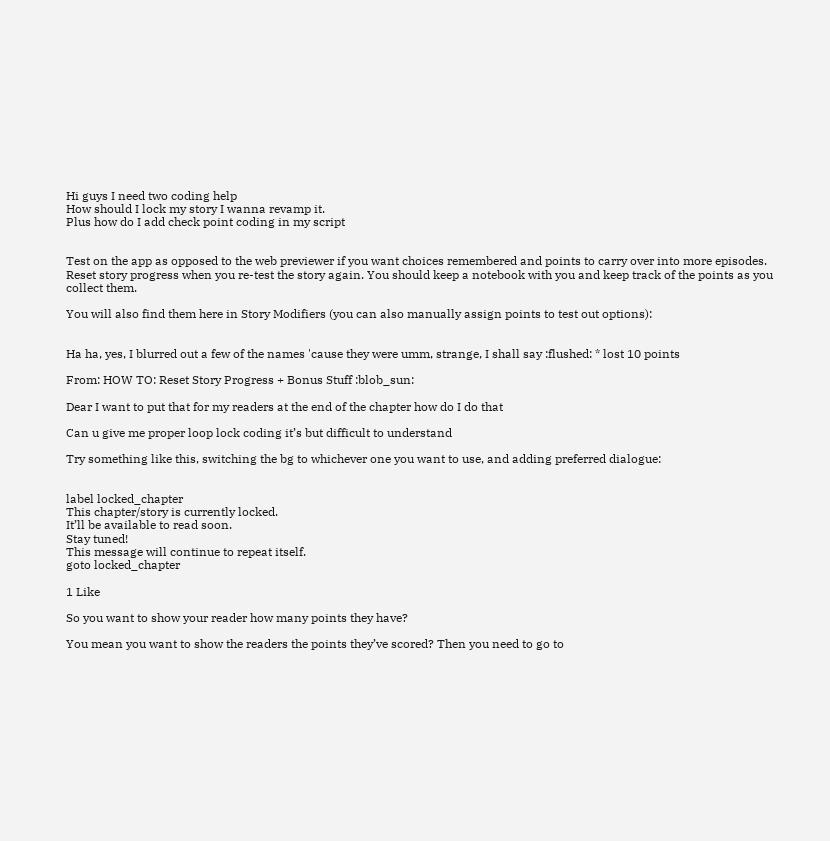Hi guys I need two coding help
How should I lock my story I wanna revamp it.
Plus how do I add check point coding in my script


Test on the app as opposed to the web previewer if you want choices remembered and points to carry over into more episodes. Reset story progress when you re-test the story again. You should keep a notebook with you and keep track of the points as you collect them.

You will also find them here in Story Modifiers (you can also manually assign points to test out options):


Ha ha, yes, I blurred out a few of the names 'cause they were umm, strange, I shall say :flushed: * lost 10 points

From: HOW TO: Reset Story Progress + Bonus Stuff :blob_sun:

Dear I want to put that for my readers at the end of the chapter how do I do that

Can u give me proper loop lock coding it’s but difficult to understand

Try something like this, switching the bg to whichever one you want to use, and adding preferred dialogue:


label locked_chapter
This chapter/story is currently locked.
It’ll be available to read soon.
Stay tuned!
This message will continue to repeat itself.
goto locked_chapter

1 Like

So you want to show your reader how many points they have?

You mean you want to show the readers the points they’ve scored? Then you need to go to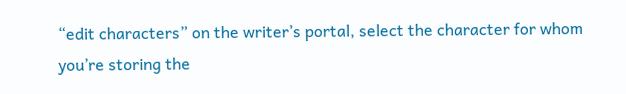“edit characters” on the writer’s portal, select the character for whom you’re storing the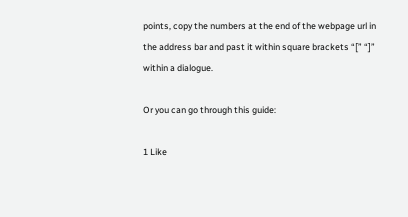points, copy the numbers at the end of the webpage url in the address bar and past it within square brackets “[” “]” within a dialogue.

Or you can go through this guide:

1 Like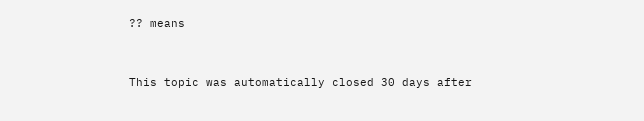?? means


This topic was automatically closed 30 days after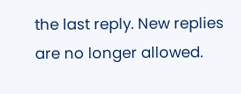the last reply. New replies are no longer allowed.